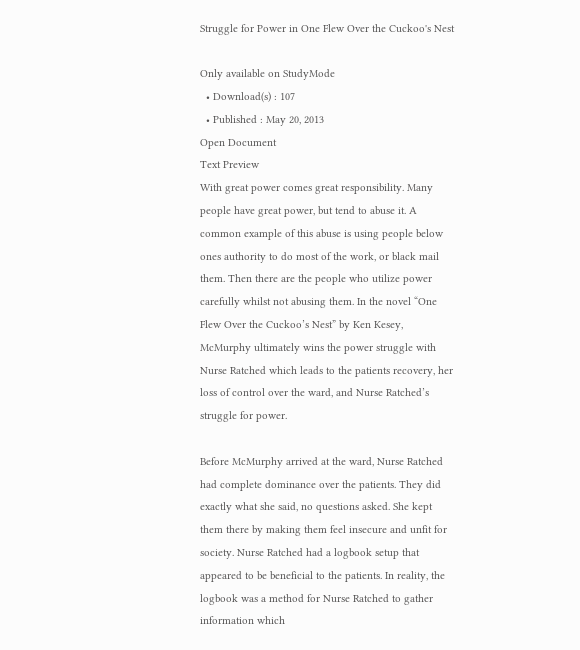Struggle for Power in One Flew Over the Cuckoo's Nest

Only available on StudyMode
  • Download(s) : 107
  • Published : May 20, 2013
Open Document
Text Preview
With great power comes great responsibility. Many people have great power, but tend to abuse it. A common example of this abuse is using people below ones authority to do most of the work, or black mail them. Then there are the people who utilize power carefully whilst not abusing them. In the novel “One Flew Over the Cuckoo’s Nest” by Ken Kesey, McMurphy ultimately wins the power struggle with Nurse Ratched which leads to the patients recovery, her loss of control over the ward, and Nurse Ratched’s struggle for power.

Before McMurphy arrived at the ward, Nurse Ratched had complete dominance over the patients. They did exactly what she said, no questions asked. She kept them there by making them feel insecure and unfit for society. Nurse Ratched had a logbook setup that appeared to be beneficial to the patients. In reality, the logbook was a method for Nurse Ratched to gather information which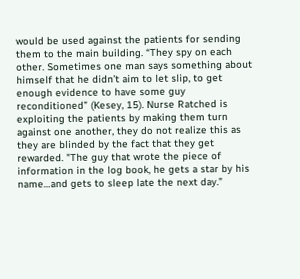would be used against the patients for sending them to the main building. “They spy on each other. Sometimes one man says something about himself that he didn’t aim to let slip, to get enough evidence to have some guy reconditioned” (Kesey, 15). Nurse Ratched is exploiting the patients by making them turn against one another, they do not realize this as they are blinded by the fact that they get rewarded. "The guy that wrote the piece of information in the log book, he gets a star by his name…and gets to sleep late the next day.”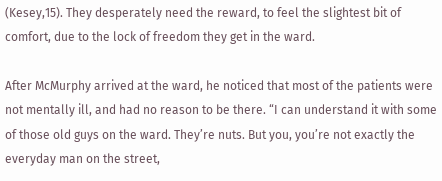(Kesey,15). They desperately need the reward, to feel the slightest bit of comfort, due to the lock of freedom they get in the ward.

After McMurphy arrived at the ward, he noticed that most of the patients were not mentally ill, and had no reason to be there. “I can understand it with some of those old guys on the ward. They’re nuts. But you, you’re not exactly the everyday man on the street,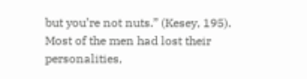but you’re not nuts.” (Kesey, 195). Most of the men had lost their personalities,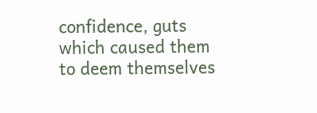confidence, guts which caused them to deem themselves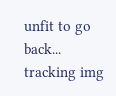unfit to go back...
tracking img